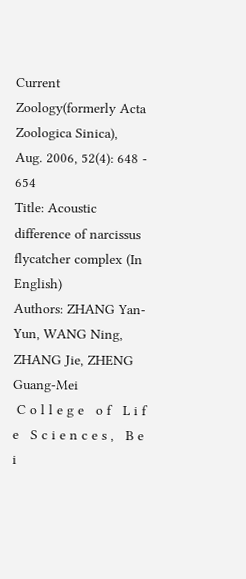Current Zoology(formerly Acta Zoologica Sinica),   Aug. 2006, 52(4): 648 - 654
Title: Acoustic difference of narcissus flycatcher complex (In English)
Authors: ZHANG Yan-Yun, WANG Ning, ZHANG Jie, ZHENG Guang-Mei
 C o l l e g e   o f   L i f e   S c i e n c e s ,   B e i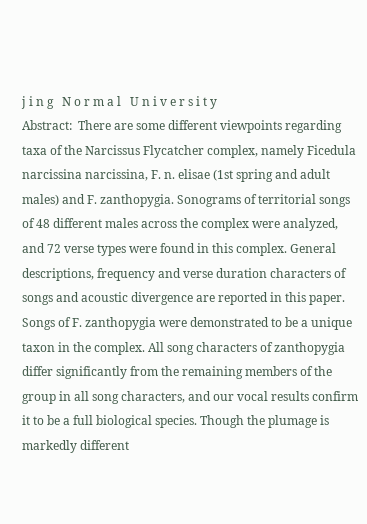j i n g   N o r m a l   U n i v e r s i t y
Abstract:  There are some different viewpoints regarding taxa of the Narcissus Flycatcher complex, namely Ficedula narcissina narcissina, F. n. elisae (1st spring and adult males) and F. zanthopygia. Sonograms of territorial songs of 48 different males across the complex were analyzed, and 72 verse types were found in this complex. General descriptions, frequency and verse duration characters of songs and acoustic divergence are reported in this paper. Songs of F. zanthopygia were demonstrated to be a unique taxon in the complex. All song characters of zanthopygia differ significantly from the remaining members of the group in all song characters, and our vocal results confirm it to be a full biological species. Though the plumage is markedly different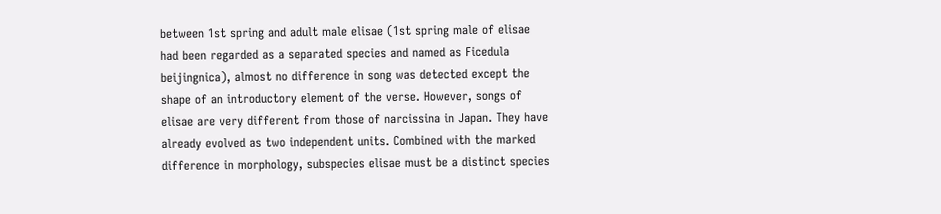between 1st spring and adult male elisae (1st spring male of elisae had been regarded as a separated species and named as Ficedula beijingnica), almost no difference in song was detected except the shape of an introductory element of the verse. However, songs of elisae are very different from those of narcissina in Japan. They have already evolved as two independent units. Combined with the marked difference in morphology, subspecies elisae must be a distinct species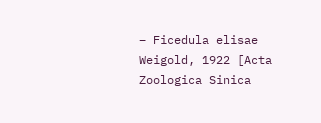– Ficedula elisae Weigold, 1922 [Acta Zoologica Sinica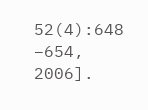52(4):648 –654, 2006].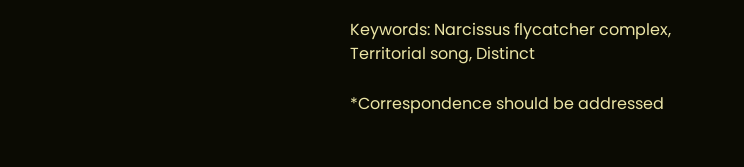Keywords: Narcissus flycatcher complex, Territorial song, Distinct

*Correspondence should be addressed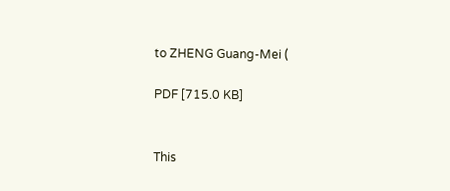to ZHENG Guang-Mei (

PDF [715.0 KB]


This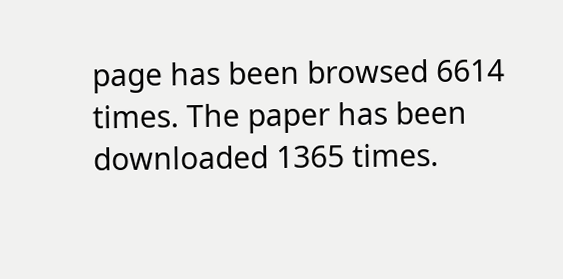page has been browsed 6614 times. The paper has been downloaded 1365 times.